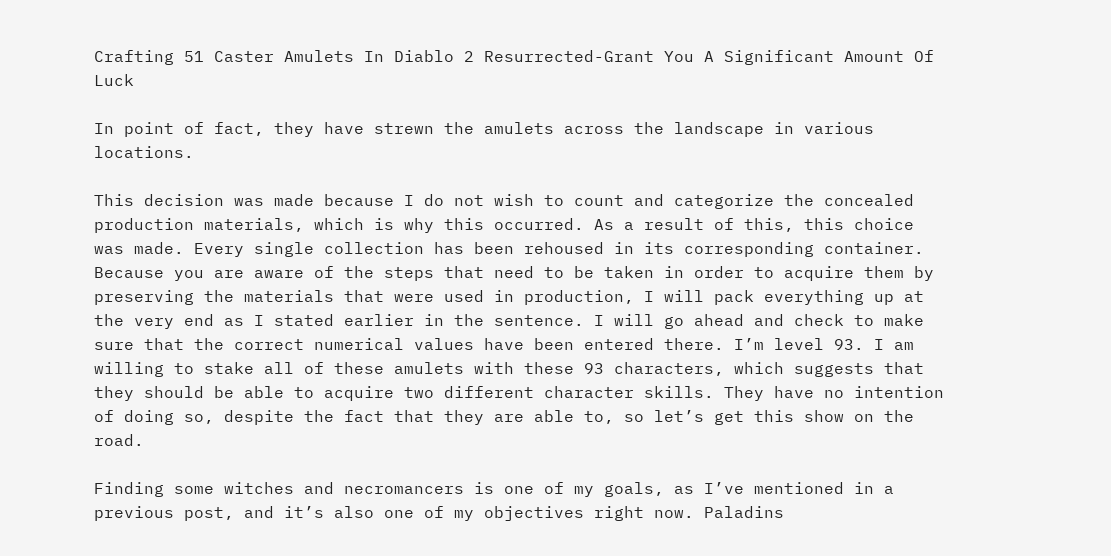Crafting 51 Caster Amulets In Diablo 2 Resurrected-Grant You A Significant Amount Of Luck

In point of fact, they have strewn the amulets across the landscape in various locations.

This decision was made because I do not wish to count and categorize the concealed production materials, which is why this occurred. As a result of this, this choice was made. Every single collection has been rehoused in its corresponding container. Because you are aware of the steps that need to be taken in order to acquire them by preserving the materials that were used in production, I will pack everything up at the very end as I stated earlier in the sentence. I will go ahead and check to make sure that the correct numerical values have been entered there. I’m level 93. I am willing to stake all of these amulets with these 93 characters, which suggests that they should be able to acquire two different character skills. They have no intention of doing so, despite the fact that they are able to, so let’s get this show on the road.

Finding some witches and necromancers is one of my goals, as I’ve mentioned in a previous post, and it’s also one of my objectives right now. Paladins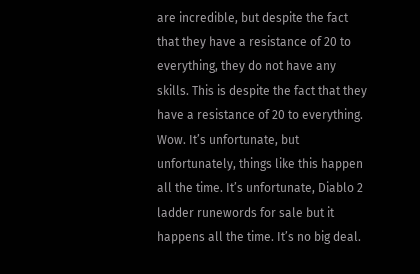are incredible, but despite the fact that they have a resistance of 20 to everything, they do not have any skills. This is despite the fact that they have a resistance of 20 to everything. Wow. It’s unfortunate, but unfortunately, things like this happen all the time. It’s unfortunate, Diablo 2 ladder runewords for sale but it happens all the time. It’s no big deal.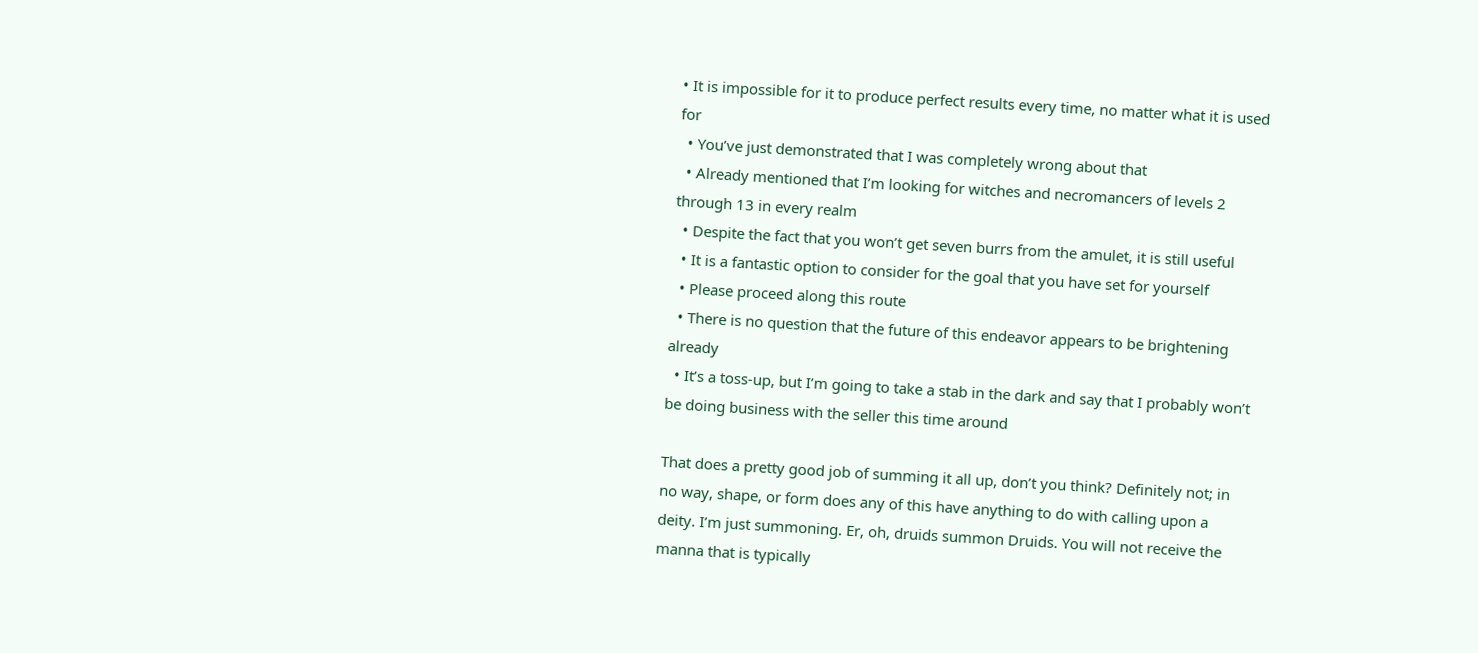• It is impossible for it to produce perfect results every time, no matter what it is used for
  • You’ve just demonstrated that I was completely wrong about that
  • Already mentioned that I’m looking for witches and necromancers of levels 2 through 13 in every realm
  • Despite the fact that you won’t get seven burrs from the amulet, it is still useful
  • It is a fantastic option to consider for the goal that you have set for yourself
  • Please proceed along this route
  • There is no question that the future of this endeavor appears to be brightening already
  • It’s a toss-up, but I’m going to take a stab in the dark and say that I probably won’t be doing business with the seller this time around

That does a pretty good job of summing it all up, don’t you think? Definitely not; in no way, shape, or form does any of this have anything to do with calling upon a deity. I’m just summoning. Er, oh, druids summon Druids. You will not receive the manna that is typically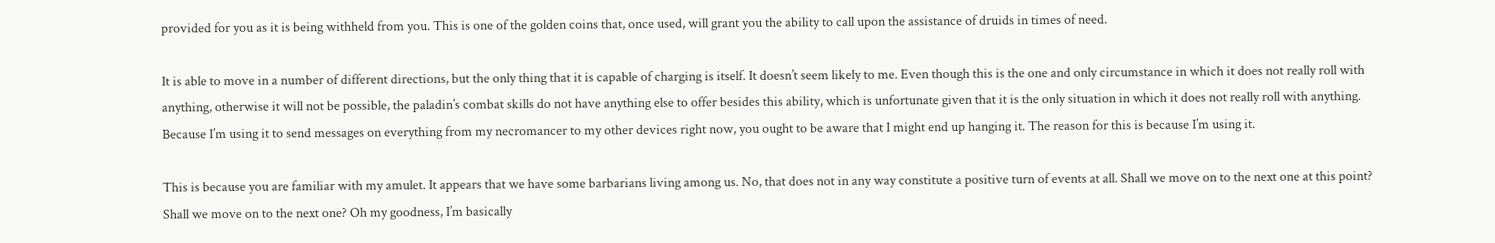provided for you as it is being withheld from you. This is one of the golden coins that, once used, will grant you the ability to call upon the assistance of druids in times of need.

It is able to move in a number of different directions, but the only thing that it is capable of charging is itself. It doesn’t seem likely to me. Even though this is the one and only circumstance in which it does not really roll with anything, otherwise it will not be possible, the paladin’s combat skills do not have anything else to offer besides this ability, which is unfortunate given that it is the only situation in which it does not really roll with anything. Because I’m using it to send messages on everything from my necromancer to my other devices right now, you ought to be aware that I might end up hanging it. The reason for this is because I’m using it.

This is because you are familiar with my amulet. It appears that we have some barbarians living among us. No, that does not in any way constitute a positive turn of events at all. Shall we move on to the next one at this point? Shall we move on to the next one? Oh my goodness, I’m basically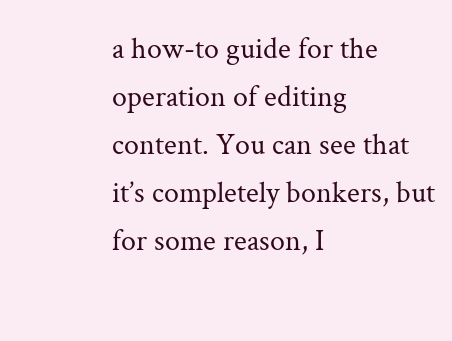a how-to guide for the operation of editing content. You can see that it’s completely bonkers, but for some reason, I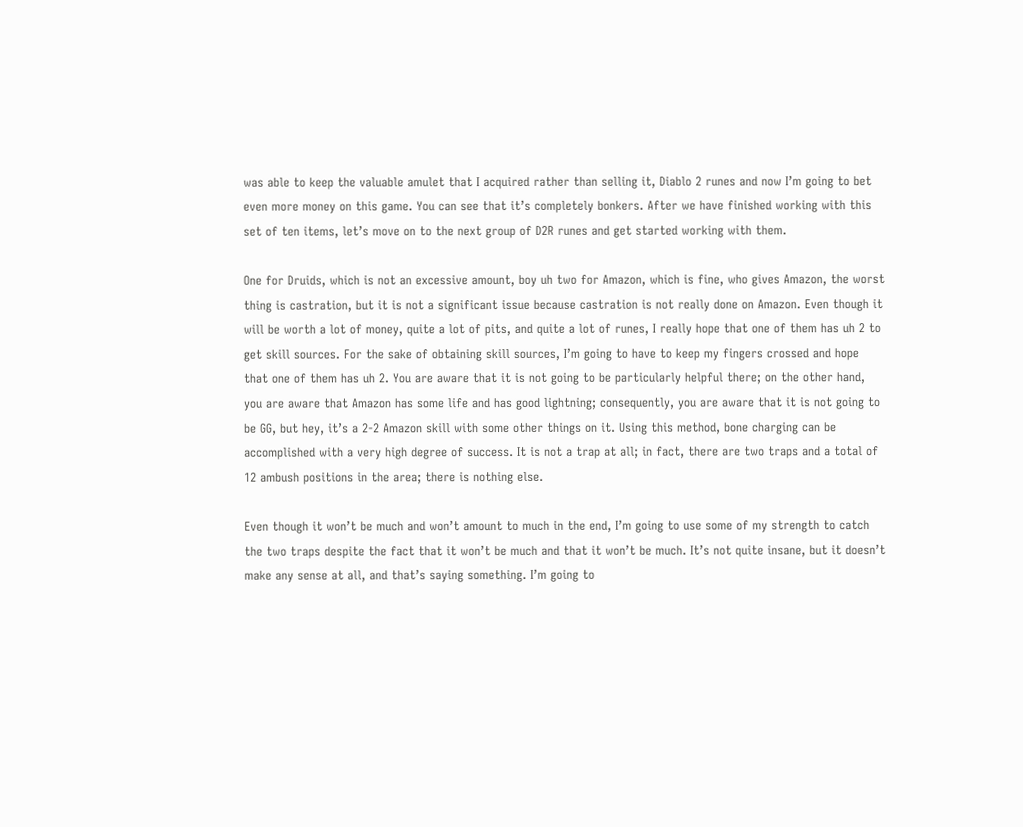was able to keep the valuable amulet that I acquired rather than selling it, Diablo 2 runes and now I’m going to bet even more money on this game. You can see that it’s completely bonkers. After we have finished working with this set of ten items, let’s move on to the next group of D2R runes and get started working with them.

One for Druids, which is not an excessive amount, boy uh two for Amazon, which is fine, who gives Amazon, the worst thing is castration, but it is not a significant issue because castration is not really done on Amazon. Even though it will be worth a lot of money, quite a lot of pits, and quite a lot of runes, I really hope that one of them has uh 2 to get skill sources. For the sake of obtaining skill sources, I’m going to have to keep my fingers crossed and hope that one of them has uh 2. You are aware that it is not going to be particularly helpful there; on the other hand, you are aware that Amazon has some life and has good lightning; consequently, you are aware that it is not going to be GG, but hey, it’s a 2-2 Amazon skill with some other things on it. Using this method, bone charging can be accomplished with a very high degree of success. It is not a trap at all; in fact, there are two traps and a total of 12 ambush positions in the area; there is nothing else.

Even though it won’t be much and won’t amount to much in the end, I’m going to use some of my strength to catch the two traps despite the fact that it won’t be much and that it won’t be much. It’s not quite insane, but it doesn’t make any sense at all, and that’s saying something. I’m going to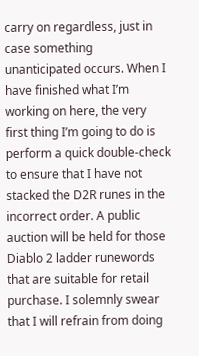carry on regardless, just in case something unanticipated occurs. When I have finished what I’m working on here, the very first thing I’m going to do is perform a quick double-check to ensure that I have not stacked the D2R runes in the incorrect order. A public auction will be held for those Diablo 2 ladder runewords that are suitable for retail purchase. I solemnly swear that I will refrain from doing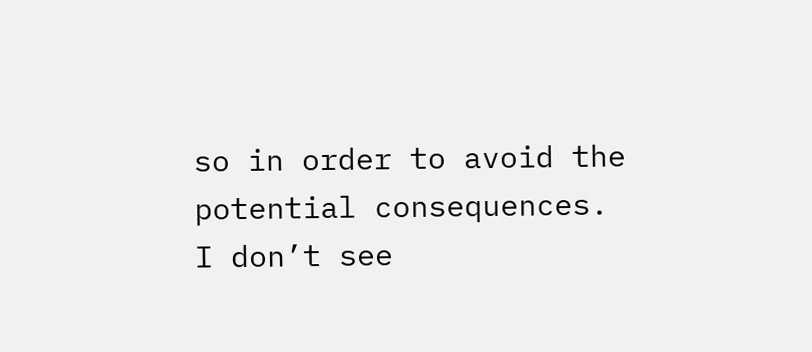so in order to avoid the potential consequences. I don’t see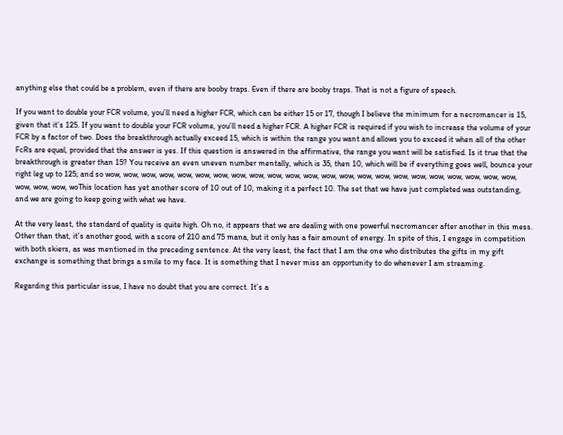anything else that could be a problem, even if there are booby traps. Even if there are booby traps. That is not a figure of speech.

If you want to double your FCR volume, you’ll need a higher FCR, which can be either 15 or 17, though I believe the minimum for a necromancer is 15, given that it’s 125. If you want to double your FCR volume, you’ll need a higher FCR. A higher FCR is required if you wish to increase the volume of your FCR by a factor of two. Does the breakthrough actually exceed 15, which is within the range you want and allows you to exceed it when all of the other FcRs are equal, provided that the answer is yes. If this question is answered in the affirmative, the range you want will be satisfied. Is it true that the breakthrough is greater than 15? You receive an even uneven number mentally, which is 35, then 10, which will be if everything goes well, bounce your right leg up to 125; and so wow, wow, wow, wow, wow, wow, wow, wow, wow, wow, wow, wow, wow, wow, wow, wow, wow, wow, wow, wow, wow, wow, wow, wow, wow, wow, woThis location has yet another score of 10 out of 10, making it a perfect 10. The set that we have just completed was outstanding, and we are going to keep going with what we have.

At the very least, the standard of quality is quite high. Oh no, it appears that we are dealing with one powerful necromancer after another in this mess. Other than that, it’s another good, with a score of 210 and 75 mana, but it only has a fair amount of energy. In spite of this, I engage in competition with both skiers, as was mentioned in the preceding sentence. At the very least, the fact that I am the one who distributes the gifts in my gift exchange is something that brings a smile to my face. It is something that I never miss an opportunity to do whenever I am streaming.

Regarding this particular issue, I have no doubt that you are correct. It’s a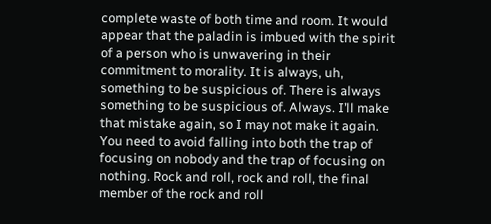complete waste of both time and room. It would appear that the paladin is imbued with the spirit of a person who is unwavering in their commitment to morality. It is always, uh, something to be suspicious of. There is always something to be suspicious of. Always. I’ll make that mistake again, so I may not make it again. You need to avoid falling into both the trap of focusing on nobody and the trap of focusing on nothing. Rock and roll, rock and roll, the final member of the rock and roll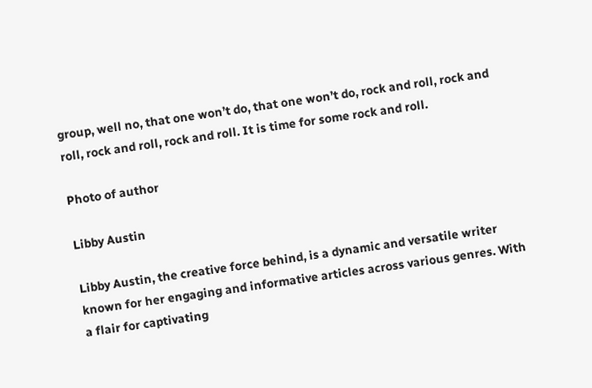group, well no, that one won’t do, that one won’t do, rock and roll, rock and roll, rock and roll, rock and roll. It is time for some rock and roll.

Photo of author

Libby Austin

Libby Austin, the creative force behind, is a dynamic and versatile writer known for her engaging and informative articles across various genres. With a flair for captivating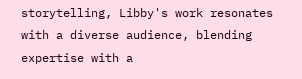storytelling, Libby's work resonates with a diverse audience, blending expertise with a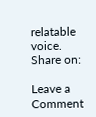relatable voice.
Share on:

Leave a Comment